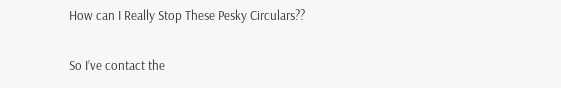How can I Really Stop These Pesky Circulars??

So I’ve contact the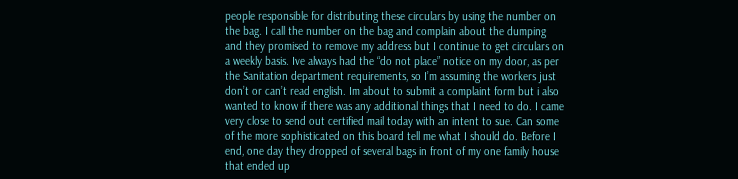people responsible for distributing these circulars by using the number on the bag. I call the number on the bag and complain about the dumping and they promised to remove my address but I continue to get circulars on a weekly basis. Ive always had the “do not place” notice on my door, as per the Sanitation department requirements, so I’m assuming the workers just don’t or can’t read english. Im about to submit a complaint form but i also wanted to know if there was any additional things that I need to do. I came very close to send out certified mail today with an intent to sue. Can some of the more sophisticated on this board tell me what I should do. Before I end, one day they dropped of several bags in front of my one family house that ended up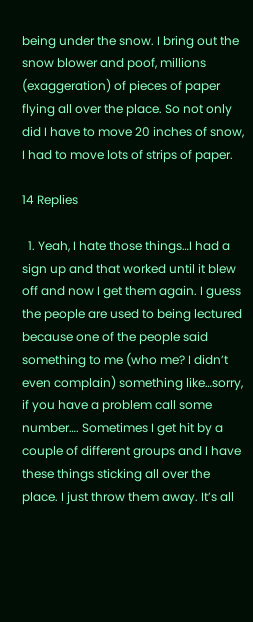being under the snow. I bring out the snow blower and poof, millions (exaggeration) of pieces of paper flying all over the place. So not only did I have to move 20 inches of snow, I had to move lots of strips of paper.

14 Replies

  1. Yeah, I hate those things…I had a sign up and that worked until it blew off and now I get them again. I guess the people are used to being lectured because one of the people said something to me (who me? I didn’t even complain) something like…sorry, if you have a problem call some number…. Sometimes I get hit by a couple of different groups and I have these things sticking all over the place. I just throw them away. It’s all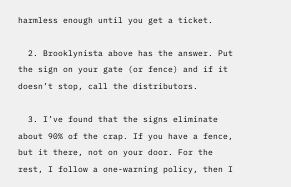harmless enough until you get a ticket.

  2. Brooklynista above has the answer. Put the sign on your gate (or fence) and if it doesn’t stop, call the distributors.

  3. I’ve found that the signs eliminate about 90% of the crap. If you have a fence, but it there, not on your door. For the rest, I follow a one-warning policy, then I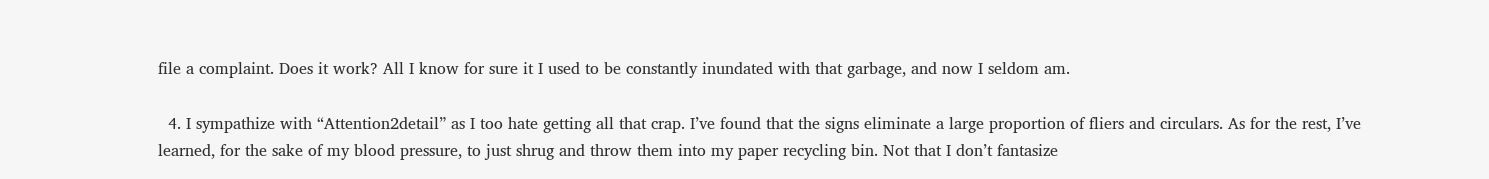file a complaint. Does it work? All I know for sure it I used to be constantly inundated with that garbage, and now I seldom am.

  4. I sympathize with “Attention2detail” as I too hate getting all that crap. I’ve found that the signs eliminate a large proportion of fliers and circulars. As for the rest, I’ve learned, for the sake of my blood pressure, to just shrug and throw them into my paper recycling bin. Not that I don’t fantasize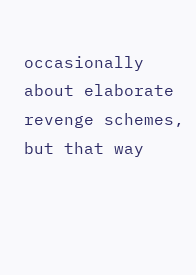occasionally about elaborate revenge schemes, but that way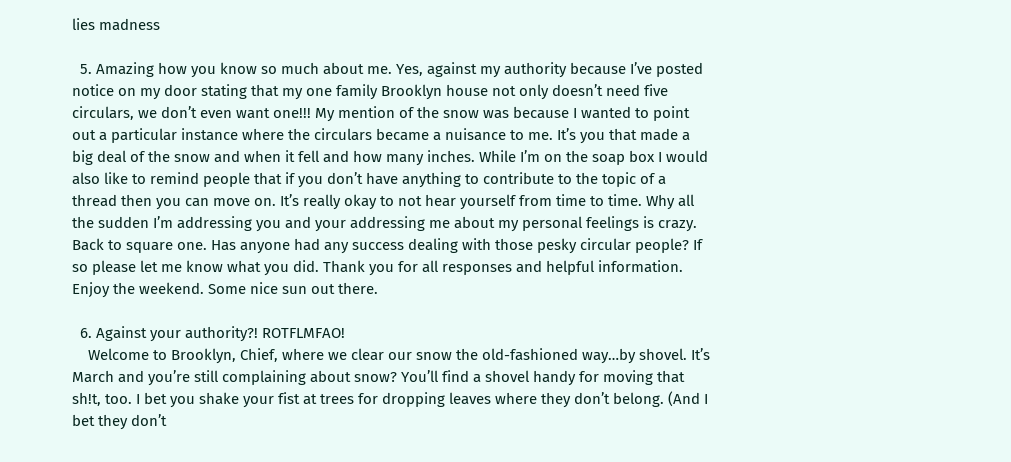lies madness

  5. Amazing how you know so much about me. Yes, against my authority because I’ve posted notice on my door stating that my one family Brooklyn house not only doesn’t need five circulars, we don’t even want one!!! My mention of the snow was because I wanted to point out a particular instance where the circulars became a nuisance to me. It’s you that made a big deal of the snow and when it fell and how many inches. While I’m on the soap box I would also like to remind people that if you don’t have anything to contribute to the topic of a thread then you can move on. It’s really okay to not hear yourself from time to time. Why all the sudden I’m addressing you and your addressing me about my personal feelings is crazy. Back to square one. Has anyone had any success dealing with those pesky circular people? If so please let me know what you did. Thank you for all responses and helpful information. Enjoy the weekend. Some nice sun out there.

  6. Against your authority?! ROTFLMFAO!
    Welcome to Brooklyn, Chief, where we clear our snow the old-fashioned way…by shovel. It’s March and you’re still complaining about snow? You’ll find a shovel handy for moving that sh!t, too. I bet you shake your fist at trees for dropping leaves where they don’t belong. (And I bet they don’t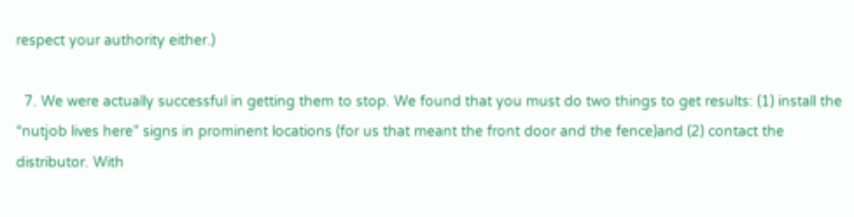respect your authority either.)

  7. We were actually successful in getting them to stop. We found that you must do two things to get results: (1) install the “nutjob lives here” signs in prominent locations (for us that meant the front door and the fence)and (2) contact the distributor. With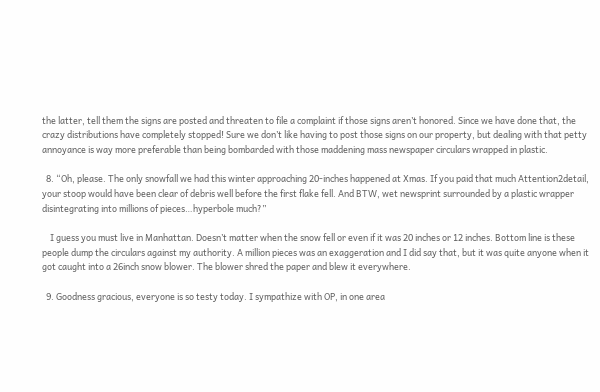the latter, tell them the signs are posted and threaten to file a complaint if those signs aren’t honored. Since we have done that, the crazy distributions have completely stopped! Sure we don’t like having to post those signs on our property, but dealing with that petty annoyance is way more preferable than being bombarded with those maddening mass newspaper circulars wrapped in plastic.

  8. “Oh, please. The only snowfall we had this winter approaching 20-inches happened at Xmas. If you paid that much Attention2detail, your stoop would have been clear of debris well before the first flake fell. And BTW, wet newsprint surrounded by a plastic wrapper disintegrating into millions of pieces…hyperbole much?”

    I guess you must live in Manhattan. Doesn’t matter when the snow fell or even if it was 20 inches or 12 inches. Bottom line is these people dump the circulars against my authority. A million pieces was an exaggeration and I did say that, but it was quite anyone when it got caught into a 26inch snow blower. The blower shred the paper and blew it everywhere.

  9. Goodness gracious, everyone is so testy today. I sympathize with OP, in one area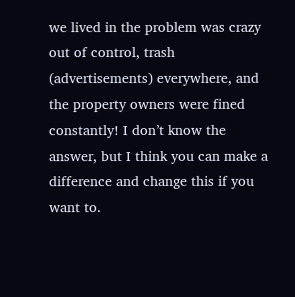we lived in the problem was crazy out of control, trash (advertisements) everywhere, and the property owners were fined constantly! I don’t know the answer, but I think you can make a difference and change this if you want to.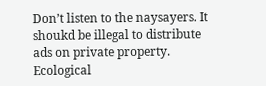Don’t listen to the naysayers. It shoukd be illegal to distribute ads on private property. Ecological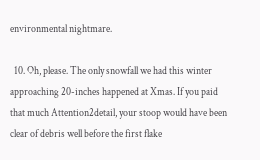environmental nightmare.

  10. Oh, please. The only snowfall we had this winter approaching 20-inches happened at Xmas. If you paid that much Attention2detail, your stoop would have been clear of debris well before the first flake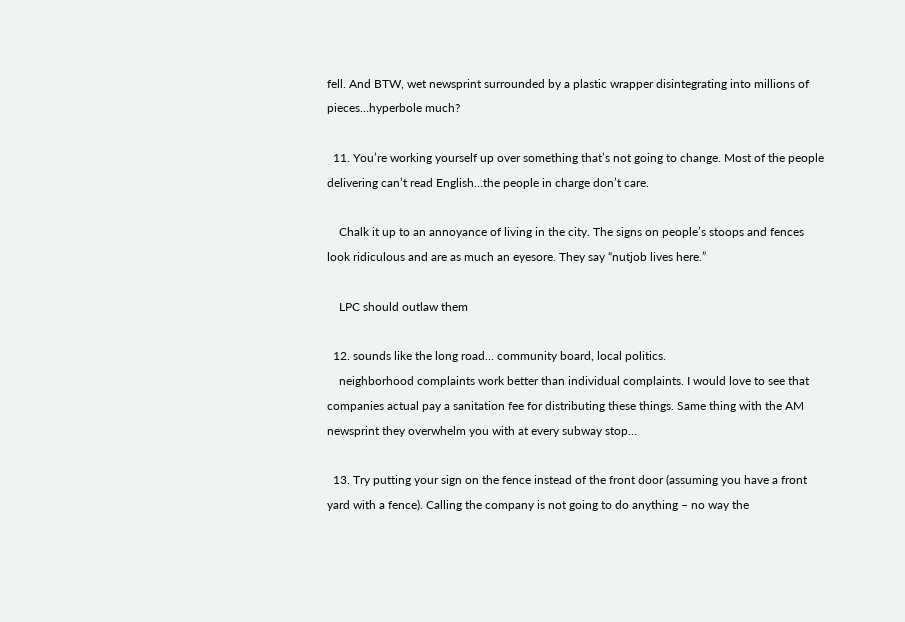fell. And BTW, wet newsprint surrounded by a plastic wrapper disintegrating into millions of pieces…hyperbole much?

  11. You’re working yourself up over something that’s not going to change. Most of the people delivering can’t read English…the people in charge don’t care.

    Chalk it up to an annoyance of living in the city. The signs on people’s stoops and fences look ridiculous and are as much an eyesore. They say “nutjob lives here.”

    LPC should outlaw them

  12. sounds like the long road… community board, local politics.
    neighborhood complaints work better than individual complaints. I would love to see that companies actual pay a sanitation fee for distributing these things. Same thing with the AM newsprint they overwhelm you with at every subway stop…

  13. Try putting your sign on the fence instead of the front door (assuming you have a front yard with a fence). Calling the company is not going to do anything – no way the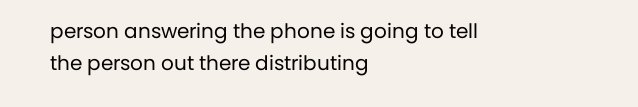person answering the phone is going to tell the person out there distributing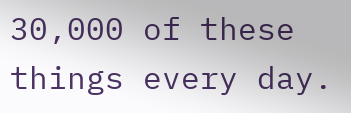30,000 of these things every day.